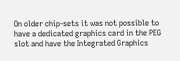On older chip-sets it was not possible to have a dedicated graphics card in the PEG slot and have the Integrated Graphics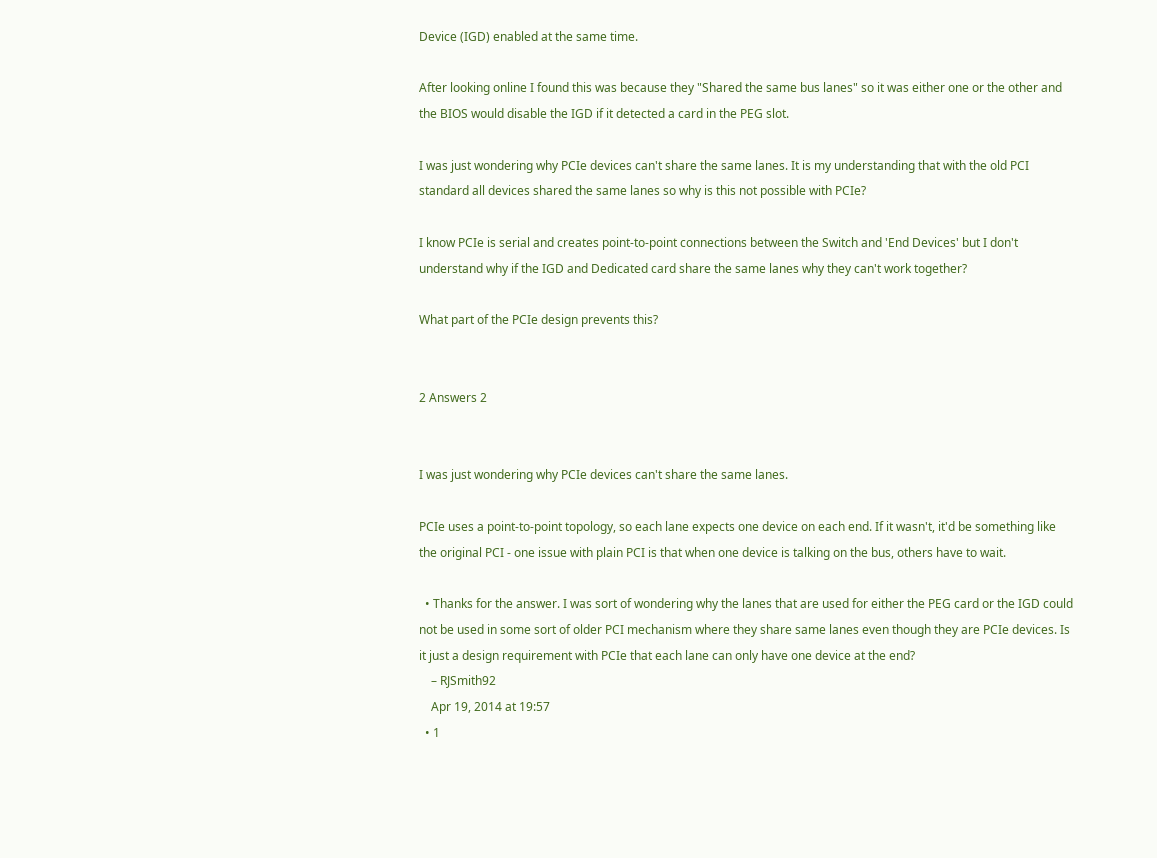Device (IGD) enabled at the same time.

After looking online I found this was because they "Shared the same bus lanes" so it was either one or the other and the BIOS would disable the IGD if it detected a card in the PEG slot.

I was just wondering why PCIe devices can't share the same lanes. It is my understanding that with the old PCI standard all devices shared the same lanes so why is this not possible with PCIe?

I know PCIe is serial and creates point-to-point connections between the Switch and 'End Devices' but I don't understand why if the IGD and Dedicated card share the same lanes why they can't work together?

What part of the PCIe design prevents this?


2 Answers 2


I was just wondering why PCIe devices can't share the same lanes.

PCIe uses a point-to-point topology, so each lane expects one device on each end. If it wasn't, it'd be something like the original PCI - one issue with plain PCI is that when one device is talking on the bus, others have to wait.

  • Thanks for the answer. I was sort of wondering why the lanes that are used for either the PEG card or the IGD could not be used in some sort of older PCI mechanism where they share same lanes even though they are PCIe devices. Is it just a design requirement with PCIe that each lane can only have one device at the end?
    – RJSmith92
    Apr 19, 2014 at 19:57
  • 1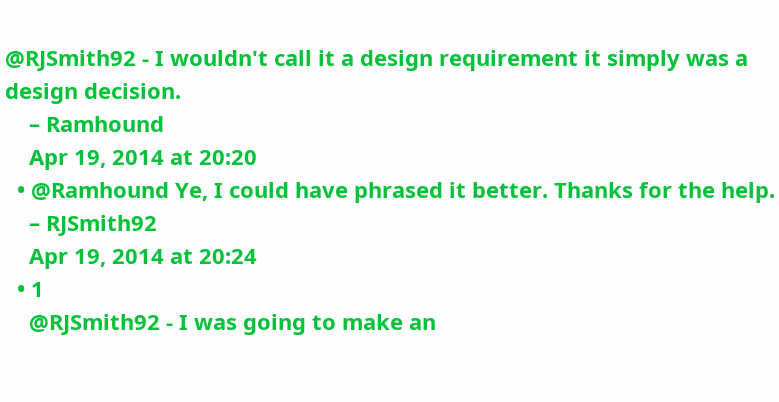@RJSmith92 - I wouldn't call it a design requirement it simply was a design decision.
    – Ramhound
    Apr 19, 2014 at 20:20
  • @Ramhound Ye, I could have phrased it better. Thanks for the help.
    – RJSmith92
    Apr 19, 2014 at 20:24
  • 1
    @RJSmith92 - I was going to make an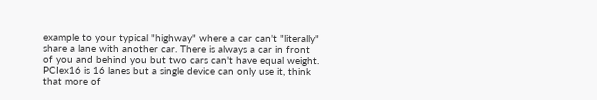example to your typical "highway" where a car can't "literally" share a lane with another car. There is always a car in front of you and behind you but two cars can't have equal weight. PCIex16 is 16 lanes but a single device can only use it, think that more of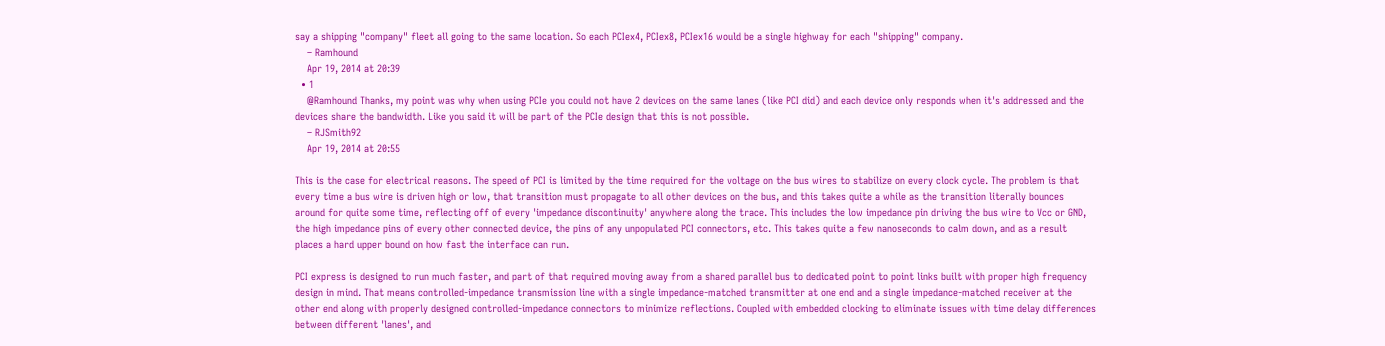say a shipping "company" fleet all going to the same location. So each PCIex4, PCIex8, PCIex16 would be a single highway for each "shipping" company.
    – Ramhound
    Apr 19, 2014 at 20:39
  • 1
    @Ramhound Thanks, my point was why when using PCIe you could not have 2 devices on the same lanes (like PCI did) and each device only responds when it's addressed and the devices share the bandwidth. Like you said it will be part of the PCIe design that this is not possible.
    – RJSmith92
    Apr 19, 2014 at 20:55

This is the case for electrical reasons. The speed of PCI is limited by the time required for the voltage on the bus wires to stabilize on every clock cycle. The problem is that every time a bus wire is driven high or low, that transition must propagate to all other devices on the bus, and this takes quite a while as the transition literally bounces around for quite some time, reflecting off of every 'impedance discontinuity' anywhere along the trace. This includes the low impedance pin driving the bus wire to Vcc or GND, the high impedance pins of every other connected device, the pins of any unpopulated PCI connectors, etc. This takes quite a few nanoseconds to calm down, and as a result places a hard upper bound on how fast the interface can run.

PCI express is designed to run much faster, and part of that required moving away from a shared parallel bus to dedicated point to point links built with proper high frequency design in mind. That means controlled-impedance transmission line with a single impedance-matched transmitter at one end and a single impedance-matched receiver at the other end along with properly designed controlled-impedance connectors to minimize reflections. Coupled with embedded clocking to eliminate issues with time delay differences between different 'lanes', and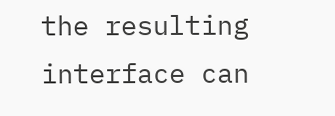the resulting interface can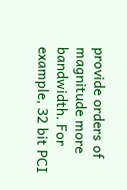provide orders of magnitude more bandwidth. For example, 32 bit PCI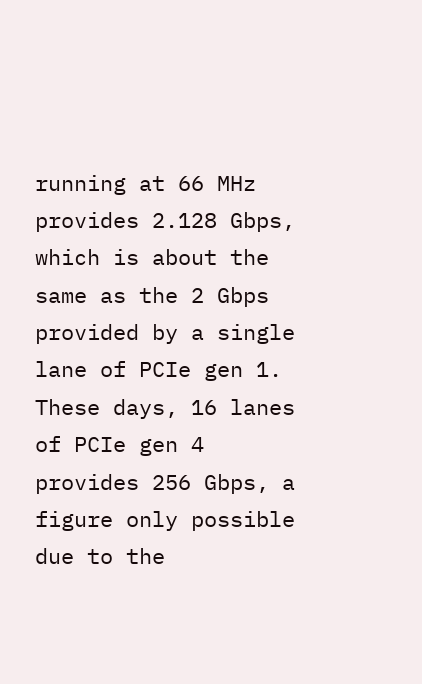running at 66 MHz provides 2.128 Gbps, which is about the same as the 2 Gbps provided by a single lane of PCIe gen 1. These days, 16 lanes of PCIe gen 4 provides 256 Gbps, a figure only possible due to the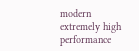modern extremely high performance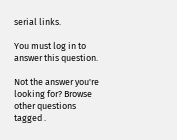serial links.

You must log in to answer this question.

Not the answer you're looking for? Browse other questions tagged .